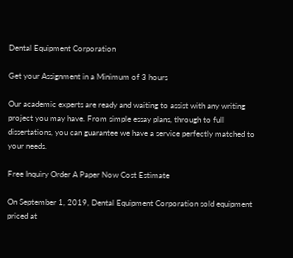Dental Equipment Corporation

Get your Assignment in a Minimum of 3 hours

Our academic experts are ready and waiting to assist with any writing project you may have. From simple essay plans, through to full dissertations, you can guarantee we have a service perfectly matched to your needs.

Free Inquiry Order A Paper Now Cost Estimate

On September 1, 2019, Dental Equipment Corporation sold equipment priced at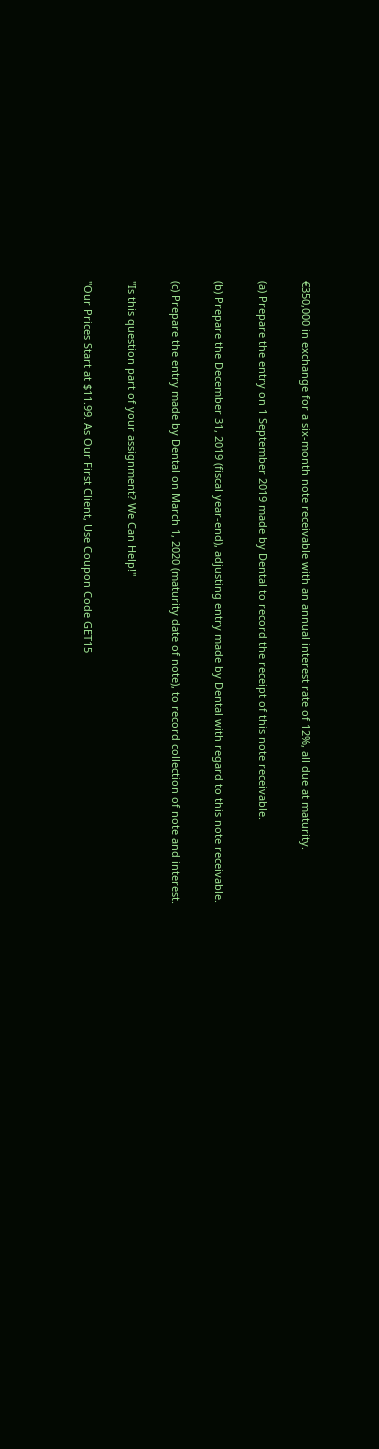€350,000 in exchange for a six-month note receivable with an annual interest rate of 12%, all due at maturity.

(a) Prepare the entry on 1 September 2019 made by Dental to record the receipt of this note receivable.

(b) Prepare the December 31, 2019 (fiscal year-end), adjusting entry made by Dental with regard to this note receivable.

(c) Prepare the entry made by Dental on March 1, 2020 (maturity date of note), to record collection of note and interest.

"Is this question part of your assignment? We Can Help!"

"Our Prices Start at $11.99. As Our First Client, Use Coupon Code GET15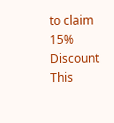to claim 15% Discount This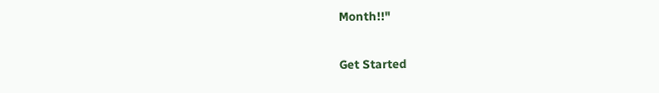Month!!"

Get Started